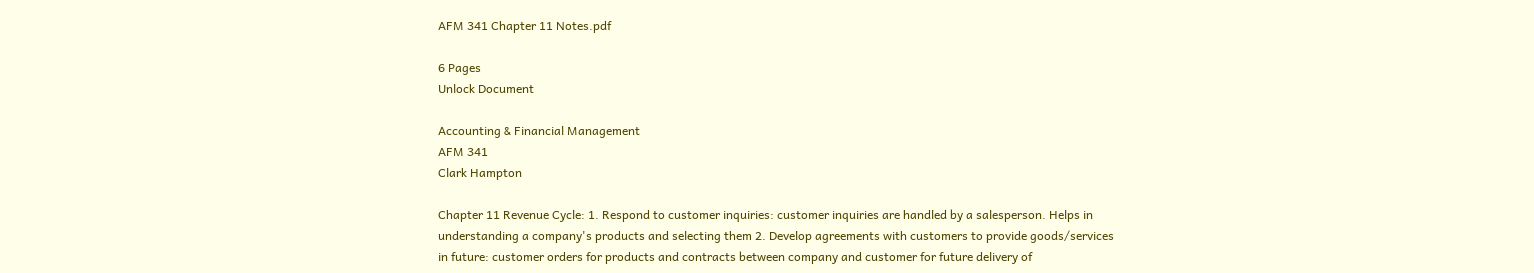AFM 341 Chapter 11 Notes.pdf

6 Pages
Unlock Document

Accounting & Financial Management
AFM 341
Clark Hampton

Chapter 11 Revenue Cycle: 1. Respond to customer inquiries: customer inquiries are handled by a salesperson. Helps in understanding a company's products and selecting them 2. Develop agreements with customers to provide goods/services in future: customer orders for products and contracts between company and customer for future delivery of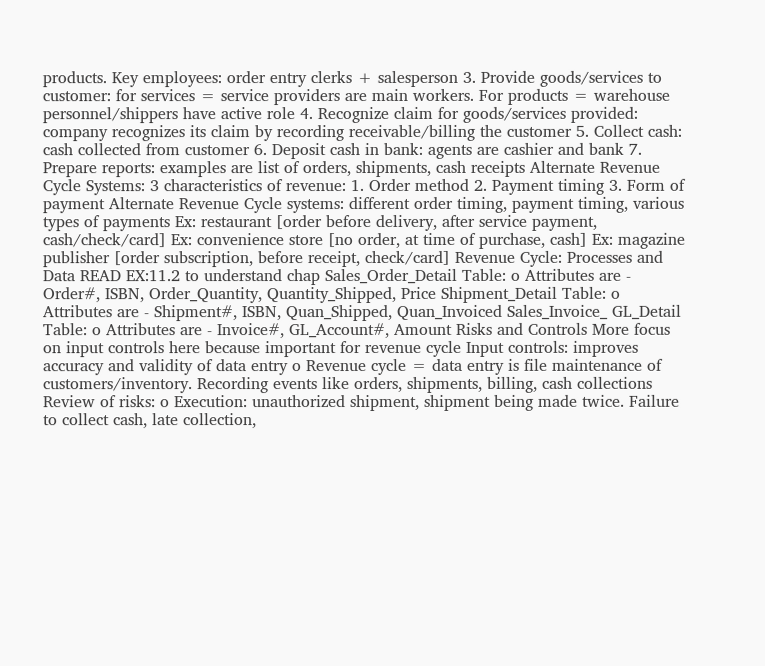products. Key employees: order entry clerks + salesperson 3. Provide goods/services to customer: for services = service providers are main workers. For products = warehouse personnel/shippers have active role 4. Recognize claim for goods/services provided: company recognizes its claim by recording receivable/billing the customer 5. Collect cash: cash collected from customer 6. Deposit cash in bank: agents are cashier and bank 7. Prepare reports: examples are list of orders, shipments, cash receipts Alternate Revenue Cycle Systems: 3 characteristics of revenue: 1. Order method 2. Payment timing 3. Form of payment Alternate Revenue Cycle systems: different order timing, payment timing, various types of payments Ex: restaurant [order before delivery, after service payment, cash/check/card] Ex: convenience store [no order, at time of purchase, cash] Ex: magazine publisher [order subscription, before receipt, check/card] Revenue Cycle: Processes and Data READ EX:11.2 to understand chap Sales_Order_Detail Table: o Attributes are - Order#, ISBN, Order_Quantity, Quantity_Shipped, Price Shipment_Detail Table: o Attributes are - Shipment#, ISBN, Quan_Shipped, Quan_Invoiced Sales_Invoice_ GL_Detail Table: o Attributes are - Invoice#, GL_Account#, Amount Risks and Controls More focus on input controls here because important for revenue cycle Input controls: improves accuracy and validity of data entry o Revenue cycle = data entry is file maintenance of customers/inventory. Recording events like orders, shipments, billing, cash collections Review of risks: o Execution: unauthorized shipment, shipment being made twice. Failure to collect cash, late collection,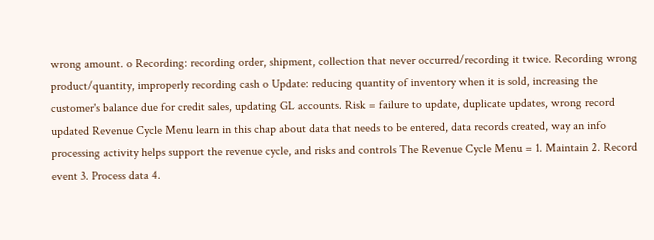wrong amount. o Recording: recording order, shipment, collection that never occurred/recording it twice. Recording wrong product/quantity, improperly recording cash o Update: reducing quantity of inventory when it is sold, increasing the customer's balance due for credit sales, updating GL accounts. Risk = failure to update, duplicate updates, wrong record updated Revenue Cycle Menu learn in this chap about data that needs to be entered, data records created, way an info processing activity helps support the revenue cycle, and risks and controls The Revenue Cycle Menu = 1. Maintain 2. Record event 3. Process data 4.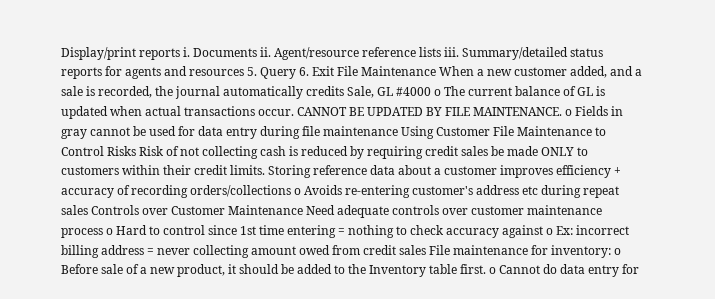Display/print reports i. Documents ii. Agent/resource reference lists iii. Summary/detailed status reports for agents and resources 5. Query 6. Exit File Maintenance When a new customer added, and a sale is recorded, the journal automatically credits Sale, GL #4000 o The current balance of GL is updated when actual transactions occur. CANNOT BE UPDATED BY FILE MAINTENANCE. o Fields in gray cannot be used for data entry during file maintenance Using Customer File Maintenance to Control Risks Risk of not collecting cash is reduced by requiring credit sales be made ONLY to customers within their credit limits. Storing reference data about a customer improves efficiency + accuracy of recording orders/collections o Avoids re-entering customer's address etc during repeat sales Controls over Customer Maintenance Need adequate controls over customer maintenance process o Hard to control since 1st time entering = nothing to check accuracy against o Ex: incorrect billing address = never collecting amount owed from credit sales File maintenance for inventory: o Before sale of a new product, it should be added to the Inventory table first. o Cannot do data entry for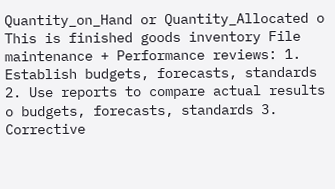Quantity_on_Hand or Quantity_Allocated o This is finished goods inventory File maintenance + Performance reviews: 1. Establish budgets, forecasts, standards 2. Use reports to compare actual results o budgets, forecasts, standards 3. Corrective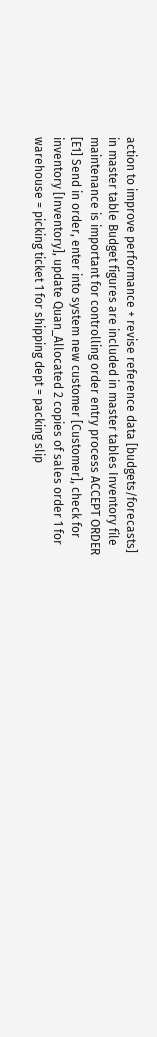action to improve performance + revise reference data [budgets/forecasts] in master table Budget figures are included in master tables Inventory file maintenance is important for controlling order entry process ACCEPT ORDER [E1] Send in order, enter into system new customer [Customer], check for inventory [Inventory], update Quan_Allocated 2 copies of sales order 1 for warehouse = picking ticket 1 for shipping dept = packing slip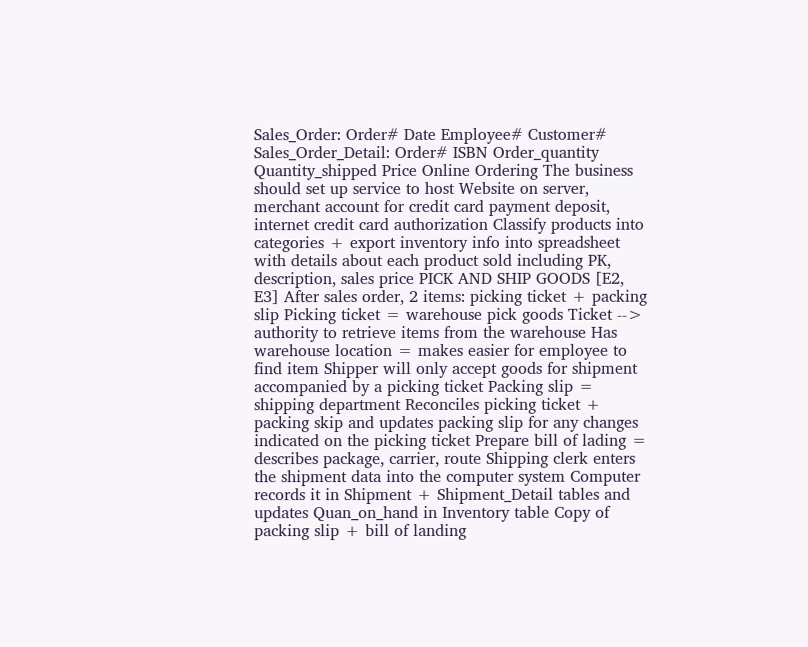Sales_Order: Order# Date Employee# Customer# Sales_Order_Detail: Order# ISBN Order_quantity Quantity_shipped Price Online Ordering The business should set up service to host Website on server, merchant account for credit card payment deposit, internet credit card authorization Classify products into categories + export inventory info into spreadsheet with details about each product sold including PK, description, sales price PICK AND SHIP GOODS [E2, E3] After sales order, 2 items: picking ticket + packing slip Picking ticket = warehouse pick goods Ticket --> authority to retrieve items from the warehouse Has warehouse location = makes easier for employee to find item Shipper will only accept goods for shipment accompanied by a picking ticket Packing slip = shipping department Reconciles picking ticket + packing skip and updates packing slip for any changes indicated on the picking ticket Prepare bill of lading = describes package, carrier, route Shipping clerk enters the shipment data into the computer system Computer records it in Shipment + Shipment_Detail tables and updates Quan_on_hand in Inventory table Copy of packing slip + bill of landing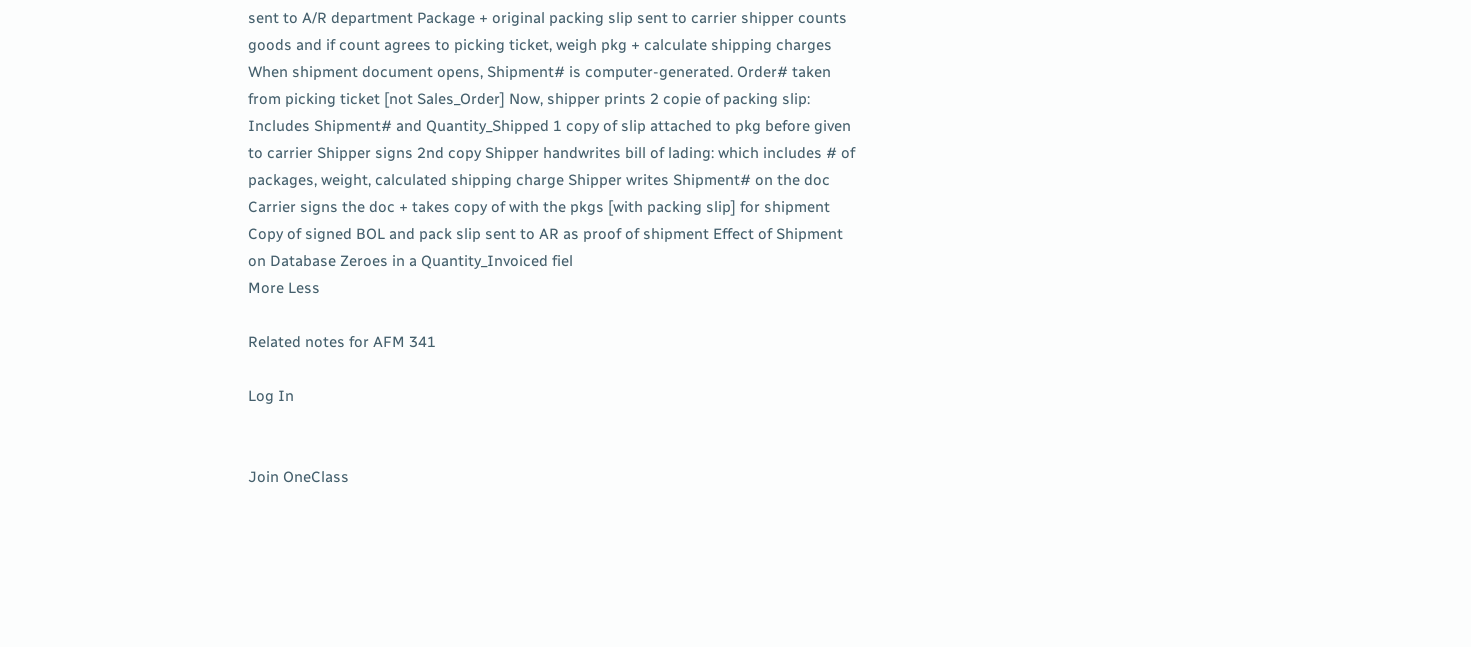sent to A/R department Package + original packing slip sent to carrier shipper counts goods and if count agrees to picking ticket, weigh pkg + calculate shipping charges When shipment document opens, Shipment# is computer-generated. Order# taken from picking ticket [not Sales_Order] Now, shipper prints 2 copie of packing slip: Includes Shipment# and Quantity_Shipped 1 copy of slip attached to pkg before given to carrier Shipper signs 2nd copy Shipper handwrites bill of lading: which includes # of packages, weight, calculated shipping charge Shipper writes Shipment# on the doc Carrier signs the doc + takes copy of with the pkgs [with packing slip] for shipment Copy of signed BOL and pack slip sent to AR as proof of shipment Effect of Shipment on Database Zeroes in a Quantity_Invoiced fiel
More Less

Related notes for AFM 341

Log In


Join OneClass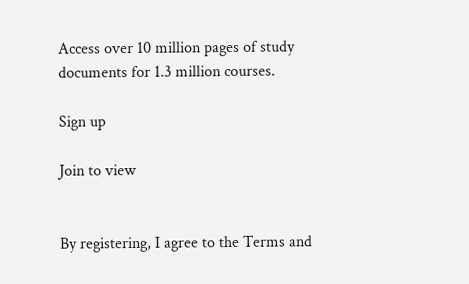Access over 10 million pages of study
documents for 1.3 million courses.

Sign up

Join to view


By registering, I agree to the Terms and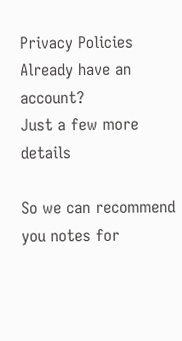Privacy Policies
Already have an account?
Just a few more details

So we can recommend you notes for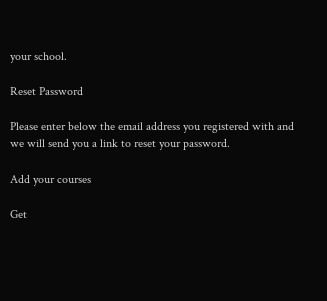your school.

Reset Password

Please enter below the email address you registered with and we will send you a link to reset your password.

Add your courses

Get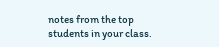notes from the top students in your class.